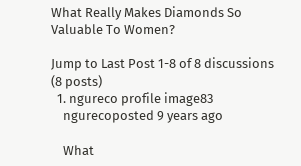What Really Makes Diamonds So Valuable To Women?

Jump to Last Post 1-8 of 8 discussions (8 posts)
  1. ngureco profile image83
    ngurecoposted 9 years ago

    What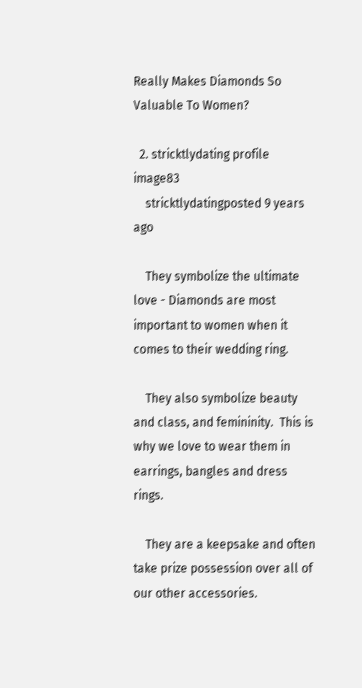Really Makes Diamonds So Valuable To Women?

  2. stricktlydating profile image83
    stricktlydatingposted 9 years ago

    They symbolize the ultimate love - Diamonds are most important to women when it comes to their wedding ring.

    They also symbolize beauty and class, and femininity.  This is why we love to wear them in earrings, bangles and dress rings.

    They are a keepsake and often take prize possession over all of our other accessories.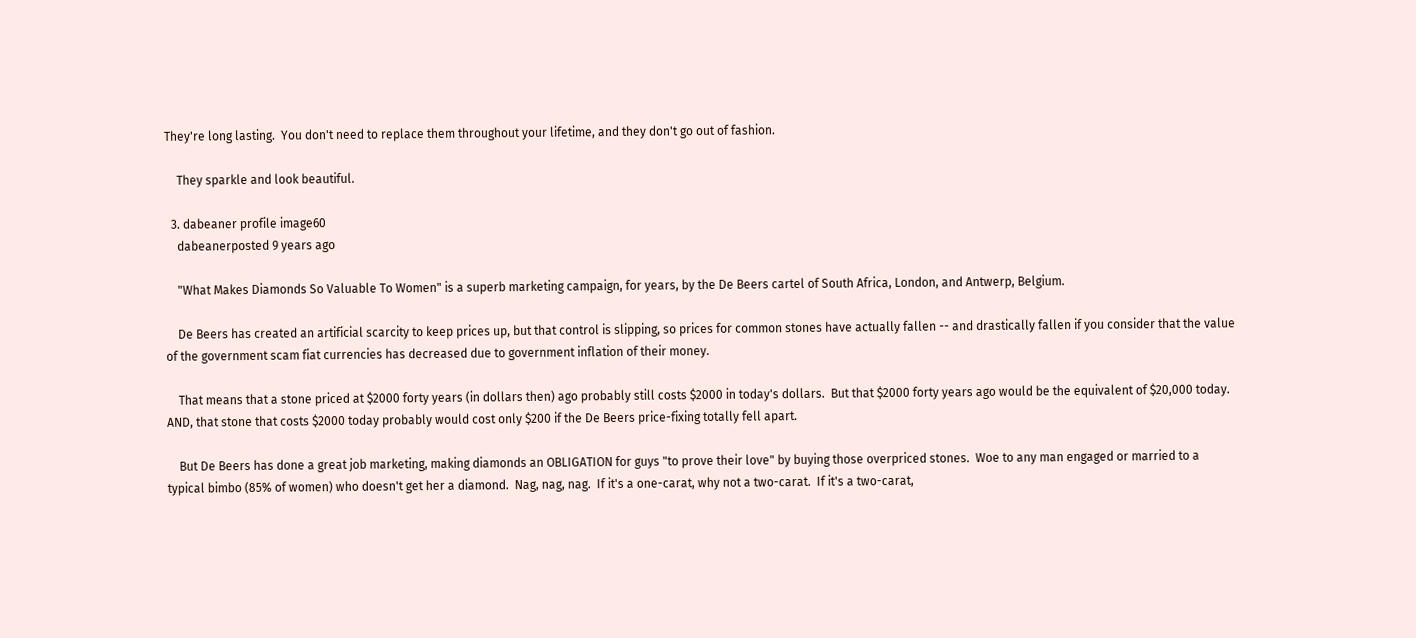They're long lasting.  You don't need to replace them throughout your lifetime, and they don't go out of fashion.

    They sparkle and look beautiful.

  3. dabeaner profile image60
    dabeanerposted 9 years ago

    "What Makes Diamonds So Valuable To Women" is a superb marketing campaign, for years, by the De Beers cartel of South Africa, London, and Antwerp, Belgium.

    De Beers has created an artificial scarcity to keep prices up, but that control is slipping, so prices for common stones have actually fallen -- and drastically fallen if you consider that the value of the government scam fiat currencies has decreased due to government inflation of their money.

    That means that a stone priced at $2000 forty years (in dollars then) ago probably still costs $2000 in today's dollars.  But that $2000 forty years ago would be the equivalent of $20,000 today.  AND, that stone that costs $2000 today probably would cost only $200 if the De Beers price-fixing totally fell apart.

    But De Beers has done a great job marketing, making diamonds an OBLIGATION for guys "to prove their love" by buying those overpriced stones.  Woe to any man engaged or married to a typical bimbo (85% of women) who doesn't get her a diamond.  Nag, nag, nag.  If it's a one-carat, why not a two-carat.  If it's a two-carat,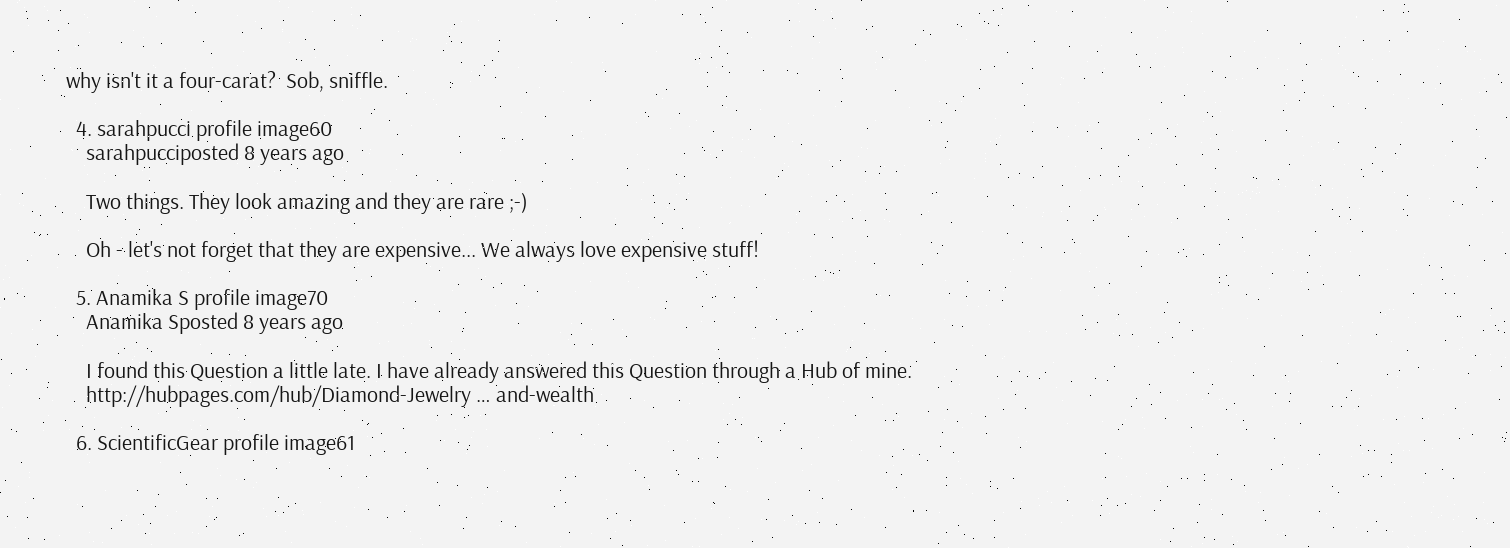why isn't it a four-carat?  Sob, sniffle.

  4. sarahpucci profile image60
    sarahpucciposted 8 years ago

    Two things. They look amazing and they are rare ;-)

    Oh - let's not forget that they are expensive... We always love expensive stuff!

  5. Anamika S profile image70
    Anamika Sposted 8 years ago

    I found this Question a little late. I have already answered this Question through a Hub of mine.
    http://hubpages.com/hub/Diamond-Jewelry … and-wealth

  6. ScientificGear profile image61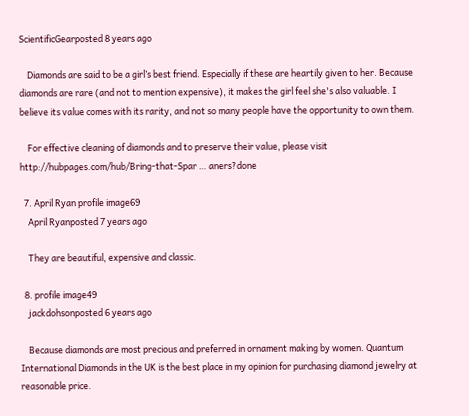ScientificGearposted 8 years ago

    Diamonds are said to be a girl’s best friend. Especially if these are heartily given to her. Because diamonds are rare (and not to mention expensive), it makes the girl feel she's also valuable. I believe its value comes with its rarity, and not so many people have the opportunity to own them.

    For effective cleaning of diamonds and to preserve their value, please visit http://hubpages.com/hub/Bring-that-Spar … aners?done

  7. April Ryan profile image69
    April Ryanposted 7 years ago

    They are beautiful, expensive and classic.

  8. profile image49
    jackdohsonposted 6 years ago

    Because diamonds are most precious and preferred in ornament making by women. Quantum International Diamonds in the UK is the best place in my opinion for purchasing diamond jewelry at reasonable price.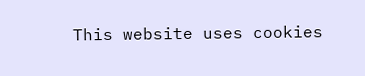This website uses cookies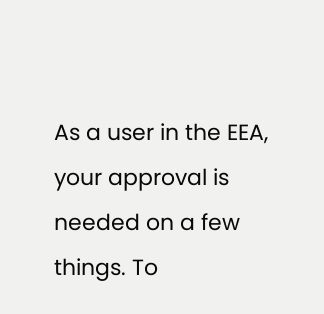As a user in the EEA, your approval is needed on a few things. To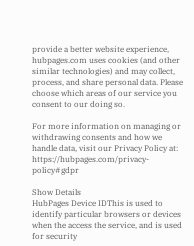provide a better website experience, hubpages.com uses cookies (and other similar technologies) and may collect, process, and share personal data. Please choose which areas of our service you consent to our doing so.

For more information on managing or withdrawing consents and how we handle data, visit our Privacy Policy at: https://hubpages.com/privacy-policy#gdpr

Show Details
HubPages Device IDThis is used to identify particular browsers or devices when the access the service, and is used for security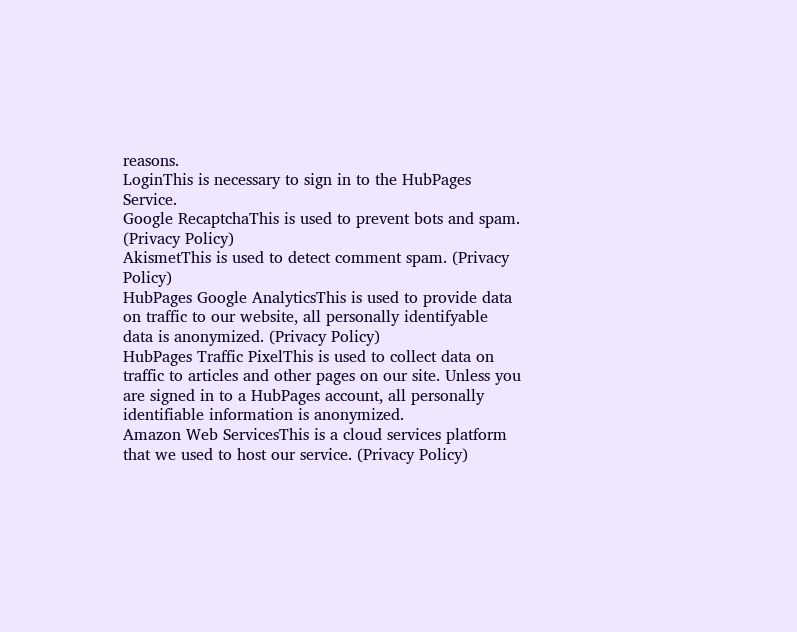reasons.
LoginThis is necessary to sign in to the HubPages Service.
Google RecaptchaThis is used to prevent bots and spam. (Privacy Policy)
AkismetThis is used to detect comment spam. (Privacy Policy)
HubPages Google AnalyticsThis is used to provide data on traffic to our website, all personally identifyable data is anonymized. (Privacy Policy)
HubPages Traffic PixelThis is used to collect data on traffic to articles and other pages on our site. Unless you are signed in to a HubPages account, all personally identifiable information is anonymized.
Amazon Web ServicesThis is a cloud services platform that we used to host our service. (Privacy Policy)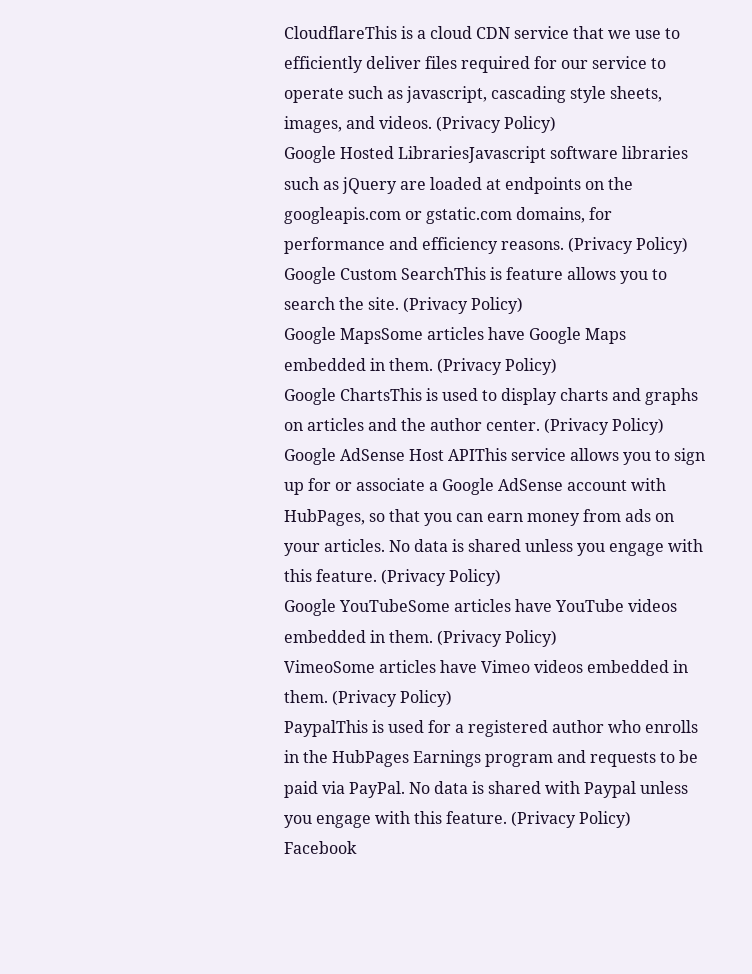CloudflareThis is a cloud CDN service that we use to efficiently deliver files required for our service to operate such as javascript, cascading style sheets, images, and videos. (Privacy Policy)
Google Hosted LibrariesJavascript software libraries such as jQuery are loaded at endpoints on the googleapis.com or gstatic.com domains, for performance and efficiency reasons. (Privacy Policy)
Google Custom SearchThis is feature allows you to search the site. (Privacy Policy)
Google MapsSome articles have Google Maps embedded in them. (Privacy Policy)
Google ChartsThis is used to display charts and graphs on articles and the author center. (Privacy Policy)
Google AdSense Host APIThis service allows you to sign up for or associate a Google AdSense account with HubPages, so that you can earn money from ads on your articles. No data is shared unless you engage with this feature. (Privacy Policy)
Google YouTubeSome articles have YouTube videos embedded in them. (Privacy Policy)
VimeoSome articles have Vimeo videos embedded in them. (Privacy Policy)
PaypalThis is used for a registered author who enrolls in the HubPages Earnings program and requests to be paid via PayPal. No data is shared with Paypal unless you engage with this feature. (Privacy Policy)
Facebook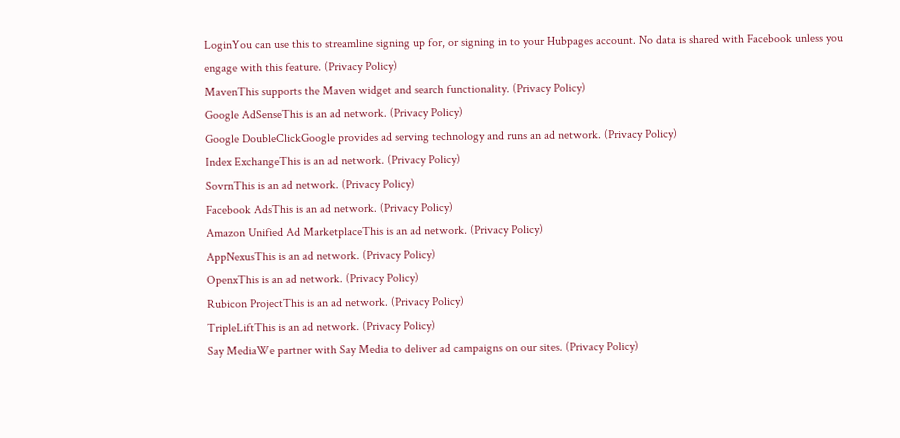LoginYou can use this to streamline signing up for, or signing in to your Hubpages account. No data is shared with Facebook unless you engage with this feature. (Privacy Policy)
MavenThis supports the Maven widget and search functionality. (Privacy Policy)
Google AdSenseThis is an ad network. (Privacy Policy)
Google DoubleClickGoogle provides ad serving technology and runs an ad network. (Privacy Policy)
Index ExchangeThis is an ad network. (Privacy Policy)
SovrnThis is an ad network. (Privacy Policy)
Facebook AdsThis is an ad network. (Privacy Policy)
Amazon Unified Ad MarketplaceThis is an ad network. (Privacy Policy)
AppNexusThis is an ad network. (Privacy Policy)
OpenxThis is an ad network. (Privacy Policy)
Rubicon ProjectThis is an ad network. (Privacy Policy)
TripleLiftThis is an ad network. (Privacy Policy)
Say MediaWe partner with Say Media to deliver ad campaigns on our sites. (Privacy Policy)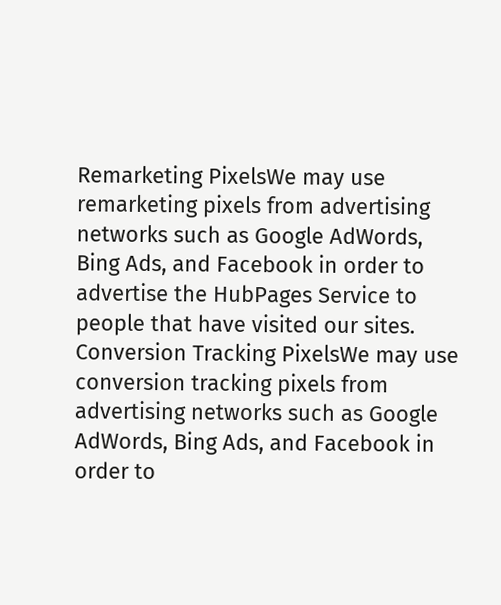Remarketing PixelsWe may use remarketing pixels from advertising networks such as Google AdWords, Bing Ads, and Facebook in order to advertise the HubPages Service to people that have visited our sites.
Conversion Tracking PixelsWe may use conversion tracking pixels from advertising networks such as Google AdWords, Bing Ads, and Facebook in order to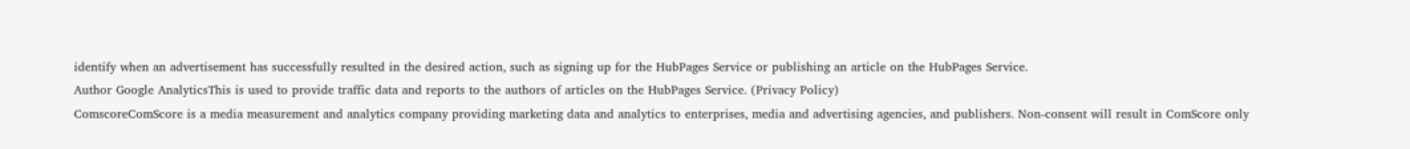identify when an advertisement has successfully resulted in the desired action, such as signing up for the HubPages Service or publishing an article on the HubPages Service.
Author Google AnalyticsThis is used to provide traffic data and reports to the authors of articles on the HubPages Service. (Privacy Policy)
ComscoreComScore is a media measurement and analytics company providing marketing data and analytics to enterprises, media and advertising agencies, and publishers. Non-consent will result in ComScore only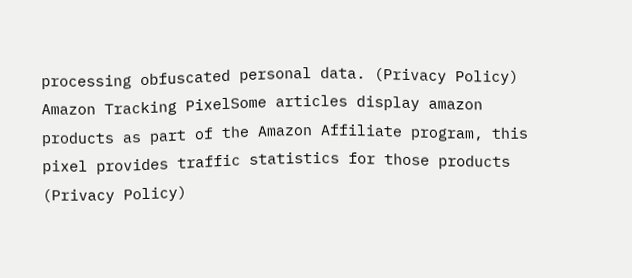processing obfuscated personal data. (Privacy Policy)
Amazon Tracking PixelSome articles display amazon products as part of the Amazon Affiliate program, this pixel provides traffic statistics for those products (Privacy Policy)